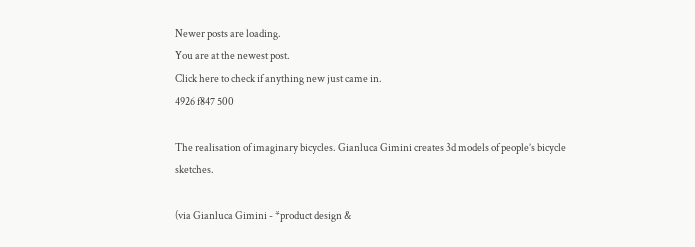Newer posts are loading.
You are at the newest post.
Click here to check if anything new just came in.
4926 f847 500

The realisation of imaginary bicycles. Gianluca Gimini creates 3d models of people’s bicycle sketches.

(via Gianluca Gimini - *product design &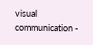visual communication -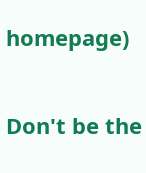homepage)

Don't be the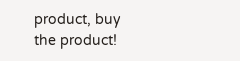product, buy the product!